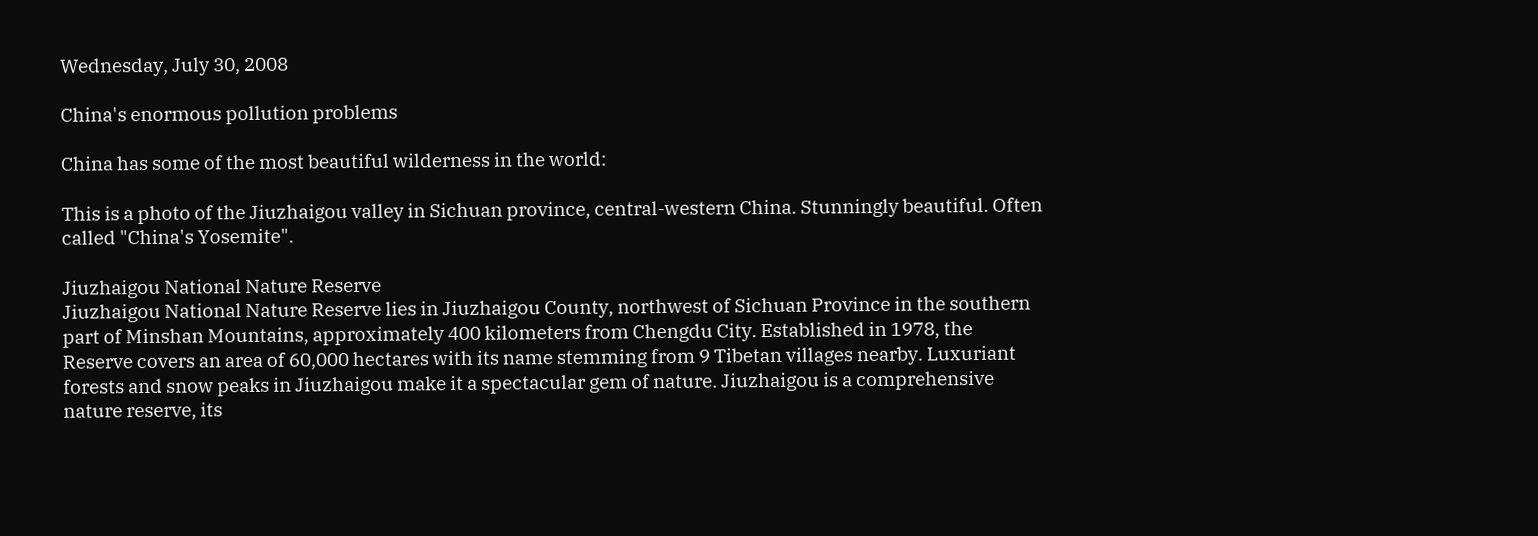Wednesday, July 30, 2008

China's enormous pollution problems

China has some of the most beautiful wilderness in the world:

This is a photo of the Jiuzhaigou valley in Sichuan province, central-western China. Stunningly beautiful. Often called "China's Yosemite".

Jiuzhaigou National Nature Reserve
Jiuzhaigou National Nature Reserve lies in Jiuzhaigou County, northwest of Sichuan Province in the southern part of Minshan Mountains, approximately 400 kilometers from Chengdu City. Established in 1978, the Reserve covers an area of 60,000 hectares with its name stemming from 9 Tibetan villages nearby. Luxuriant forests and snow peaks in Jiuzhaigou make it a spectacular gem of nature. Jiuzhaigou is a comprehensive nature reserve, its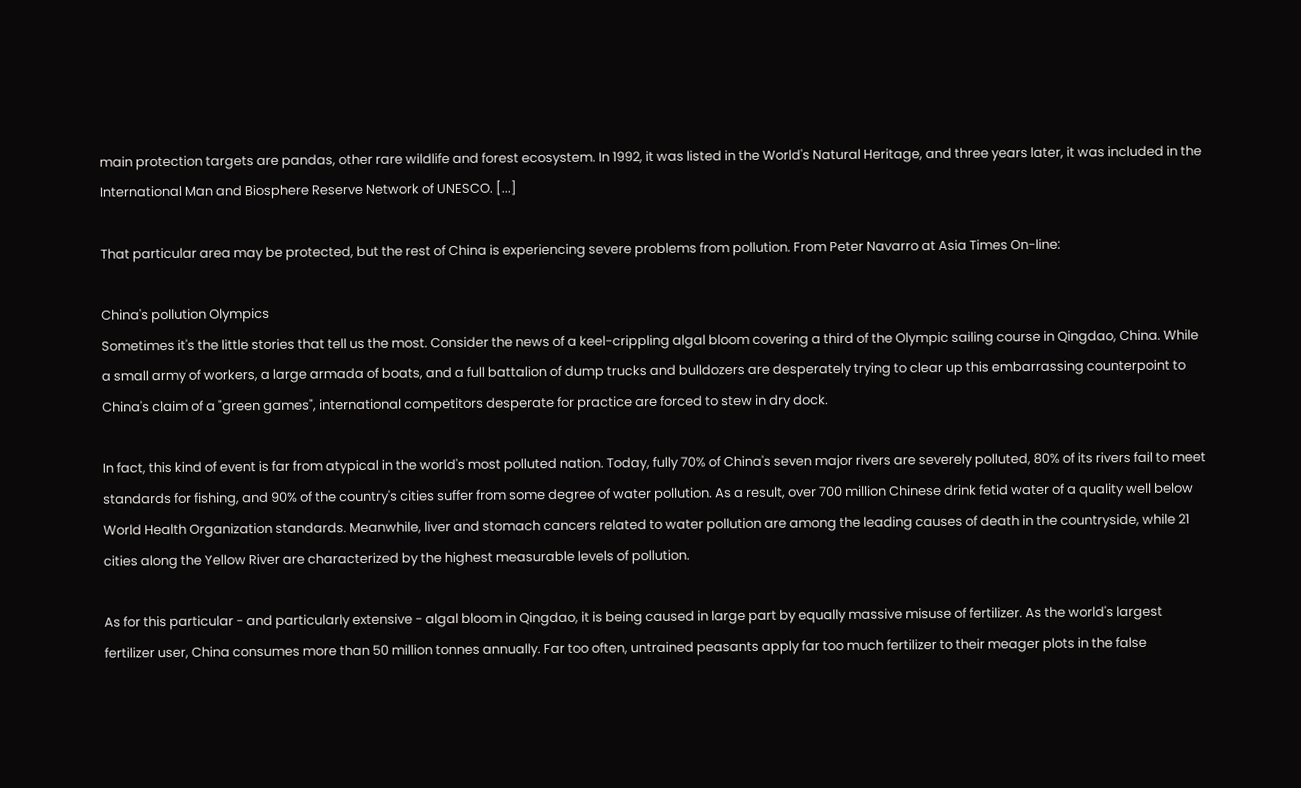main protection targets are pandas, other rare wildlife and forest ecosystem. In 1992, it was listed in the World's Natural Heritage, and three years later, it was included in the International Man and Biosphere Reserve Network of UNESCO. [...]

That particular area may be protected, but the rest of China is experiencing severe problems from pollution. From Peter Navarro at Asia Times On-line:

China's pollution Olympics
Sometimes it's the little stories that tell us the most. Consider the news of a keel-crippling algal bloom covering a third of the Olympic sailing course in Qingdao, China. While a small army of workers, a large armada of boats, and a full battalion of dump trucks and bulldozers are desperately trying to clear up this embarrassing counterpoint to China's claim of a "green games", international competitors desperate for practice are forced to stew in dry dock.

In fact, this kind of event is far from atypical in the world's most polluted nation. Today, fully 70% of China's seven major rivers are severely polluted, 80% of its rivers fail to meet standards for fishing, and 90% of the country's cities suffer from some degree of water pollution. As a result, over 700 million Chinese drink fetid water of a quality well below World Health Organization standards. Meanwhile, liver and stomach cancers related to water pollution are among the leading causes of death in the countryside, while 21 cities along the Yellow River are characterized by the highest measurable levels of pollution.

As for this particular - and particularly extensive - algal bloom in Qingdao, it is being caused in large part by equally massive misuse of fertilizer. As the world's largest fertilizer user, China consumes more than 50 million tonnes annually. Far too often, untrained peasants apply far too much fertilizer to their meager plots in the false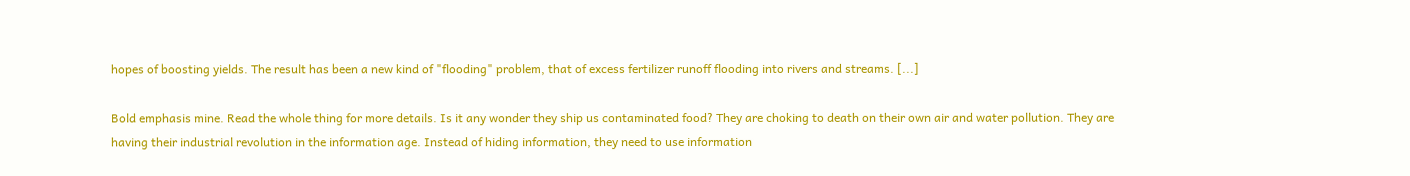hopes of boosting yields. The result has been a new kind of "flooding" problem, that of excess fertilizer runoff flooding into rivers and streams. [...]

Bold emphasis mine. Read the whole thing for more details. Is it any wonder they ship us contaminated food? They are choking to death on their own air and water pollution. They are having their industrial revolution in the information age. Instead of hiding information, they need to use information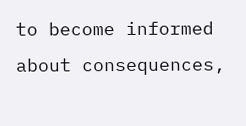to become informed about consequences,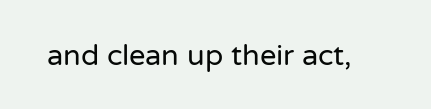and clean up their act,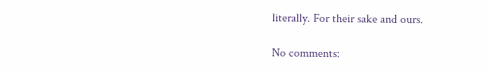literally. For their sake and ours.

No comments: